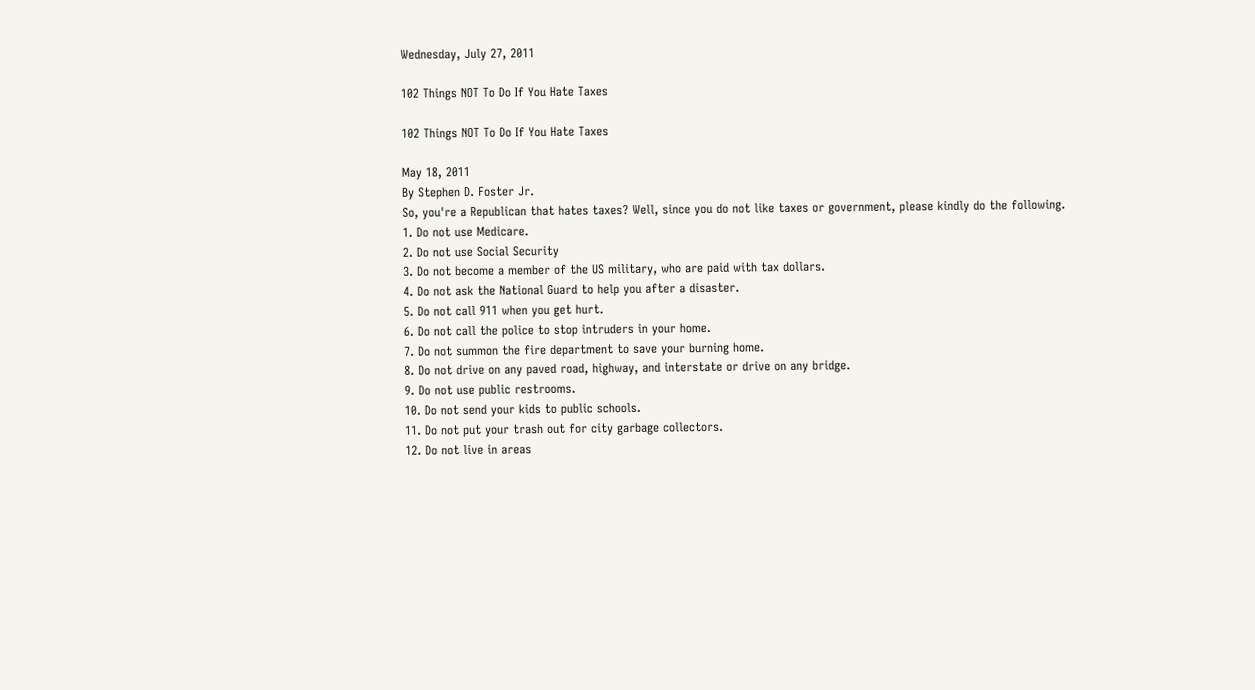Wednesday, July 27, 2011

102 Things NOT To Do If You Hate Taxes

102 Things NOT To Do If You Hate Taxes

May 18, 2011
By Stephen D. Foster Jr.
So, you're a Republican that hates taxes? Well, since you do not like taxes or government, please kindly do the following.
1. Do not use Medicare.
2. Do not use Social Security
3. Do not become a member of the US military, who are paid with tax dollars.
4. Do not ask the National Guard to help you after a disaster.
5. Do not call 911 when you get hurt.
6. Do not call the police to stop intruders in your home.
7. Do not summon the fire department to save your burning home.
8. Do not drive on any paved road, highway, and interstate or drive on any bridge.
9. Do not use public restrooms.
10. Do not send your kids to public schools.
11. Do not put your trash out for city garbage collectors.
12. Do not live in areas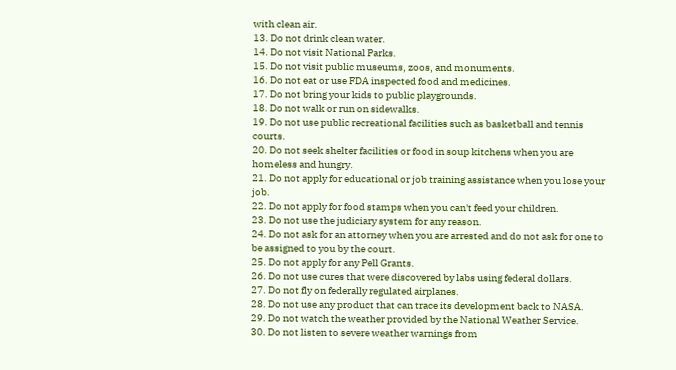with clean air.
13. Do not drink clean water.
14. Do not visit National Parks.
15. Do not visit public museums, zoos, and monuments.
16. Do not eat or use FDA inspected food and medicines.
17. Do not bring your kids to public playgrounds.
18. Do not walk or run on sidewalks.
19. Do not use public recreational facilities such as basketball and tennis courts.
20. Do not seek shelter facilities or food in soup kitchens when you are homeless and hungry.
21. Do not apply for educational or job training assistance when you lose your job.
22. Do not apply for food stamps when you can't feed your children.
23. Do not use the judiciary system for any reason.
24. Do not ask for an attorney when you are arrested and do not ask for one to be assigned to you by the court.
25. Do not apply for any Pell Grants.
26. Do not use cures that were discovered by labs using federal dollars.
27. Do not fly on federally regulated airplanes.
28. Do not use any product that can trace its development back to NASA.
29. Do not watch the weather provided by the National Weather Service.
30. Do not listen to severe weather warnings from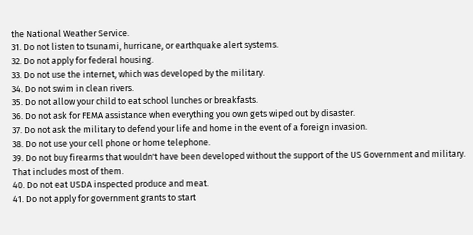the National Weather Service.
31. Do not listen to tsunami, hurricane, or earthquake alert systems.
32. Do not apply for federal housing.
33. Do not use the internet, which was developed by the military.
34. Do not swim in clean rivers.
35. Do not allow your child to eat school lunches or breakfasts.
36. Do not ask for FEMA assistance when everything you own gets wiped out by disaster.
37. Do not ask the military to defend your life and home in the event of a foreign invasion.
38. Do not use your cell phone or home telephone.
39. Do not buy firearms that wouldn't have been developed without the support of the US Government and military. That includes most of them.
40. Do not eat USDA inspected produce and meat.
41. Do not apply for government grants to start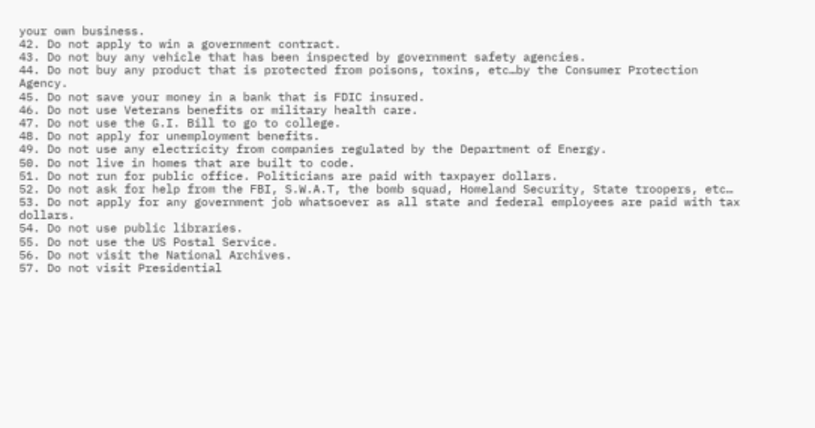your own business.
42. Do not apply to win a government contract.
43. Do not buy any vehicle that has been inspected by government safety agencies.
44. Do not buy any product that is protected from poisons, toxins, etc…by the Consumer Protection Agency.
45. Do not save your money in a bank that is FDIC insured.
46. Do not use Veterans benefits or military health care.
47. Do not use the G.I. Bill to go to college.
48. Do not apply for unemployment benefits.
49. Do not use any electricity from companies regulated by the Department of Energy.
50. Do not live in homes that are built to code.
51. Do not run for public office. Politicians are paid with taxpayer dollars.
52. Do not ask for help from the FBI, S.W.A.T, the bomb squad, Homeland Security, State troopers, etc…
53. Do not apply for any government job whatsoever as all state and federal employees are paid with tax dollars.
54. Do not use public libraries.
55. Do not use the US Postal Service.
56. Do not visit the National Archives.
57. Do not visit Presidential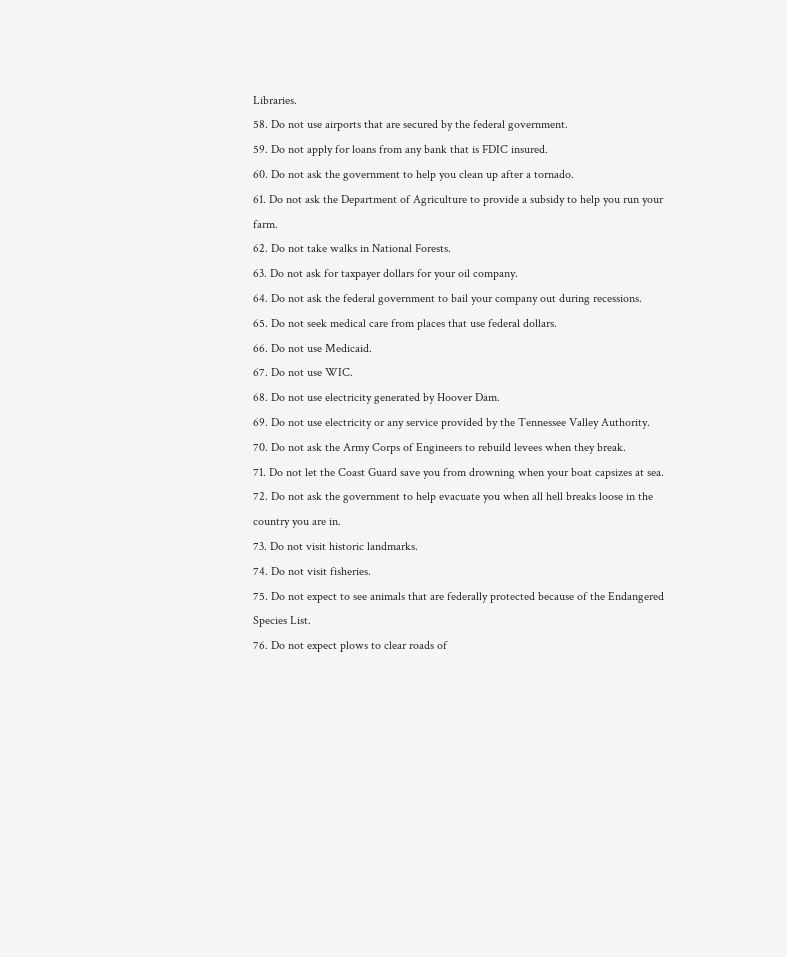Libraries.
58. Do not use airports that are secured by the federal government.
59. Do not apply for loans from any bank that is FDIC insured.
60. Do not ask the government to help you clean up after a tornado.
61. Do not ask the Department of Agriculture to provide a subsidy to help you run your farm.
62. Do not take walks in National Forests.
63. Do not ask for taxpayer dollars for your oil company.
64. Do not ask the federal government to bail your company out during recessions.
65. Do not seek medical care from places that use federal dollars.
66. Do not use Medicaid.
67. Do not use WIC.
68. Do not use electricity generated by Hoover Dam.
69. Do not use electricity or any service provided by the Tennessee Valley Authority.
70. Do not ask the Army Corps of Engineers to rebuild levees when they break.
71. Do not let the Coast Guard save you from drowning when your boat capsizes at sea.
72. Do not ask the government to help evacuate you when all hell breaks loose in the country you are in.
73. Do not visit historic landmarks.
74. Do not visit fisheries.
75. Do not expect to see animals that are federally protected because of the Endangered Species List.
76. Do not expect plows to clear roads of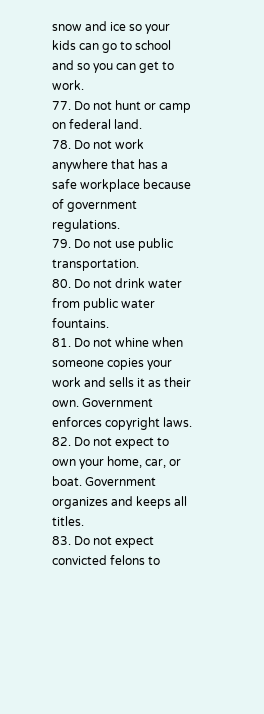snow and ice so your kids can go to school and so you can get to work.
77. Do not hunt or camp on federal land.
78. Do not work anywhere that has a safe workplace because of government regulations.
79. Do not use public transportation.
80. Do not drink water from public water fountains.
81. Do not whine when someone copies your work and sells it as their own. Government enforces copyright laws.
82. Do not expect to own your home, car, or boat. Government organizes and keeps all titles.
83. Do not expect convicted felons to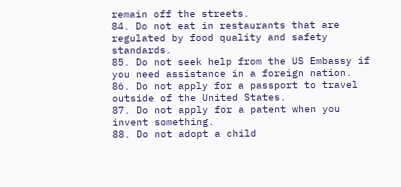remain off the streets.
84. Do not eat in restaurants that are regulated by food quality and safety standards.
85. Do not seek help from the US Embassy if you need assistance in a foreign nation.
86. Do not apply for a passport to travel outside of the United States.
87. Do not apply for a patent when you invent something.
88. Do not adopt a child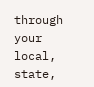through your local, state,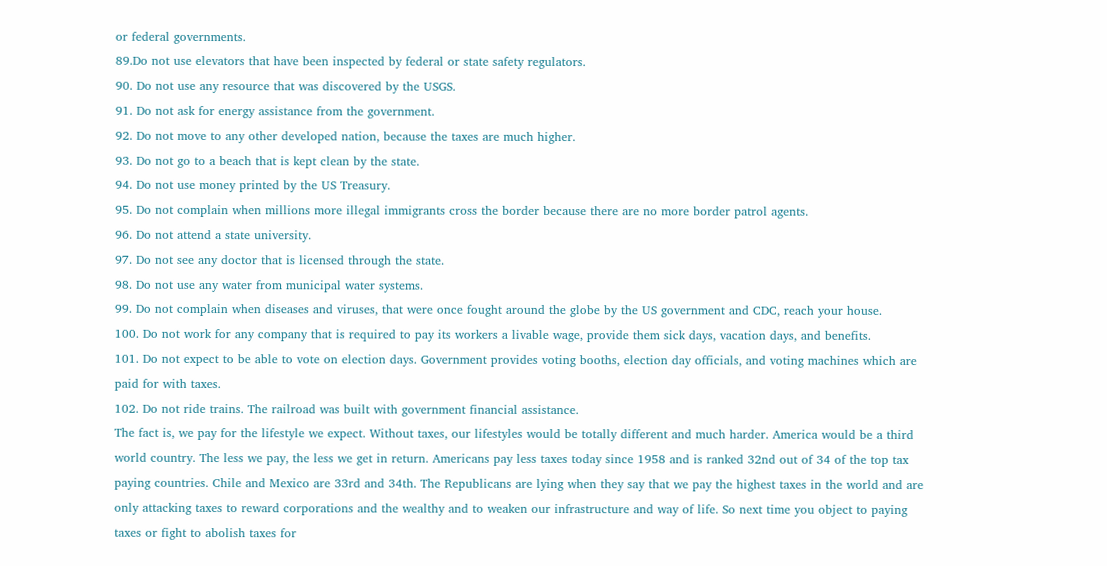or federal governments.
89.Do not use elevators that have been inspected by federal or state safety regulators.
90. Do not use any resource that was discovered by the USGS.
91. Do not ask for energy assistance from the government.
92. Do not move to any other developed nation, because the taxes are much higher.
93. Do not go to a beach that is kept clean by the state.
94. Do not use money printed by the US Treasury.
95. Do not complain when millions more illegal immigrants cross the border because there are no more border patrol agents.
96. Do not attend a state university.
97. Do not see any doctor that is licensed through the state.
98. Do not use any water from municipal water systems.
99. Do not complain when diseases and viruses, that were once fought around the globe by the US government and CDC, reach your house.
100. Do not work for any company that is required to pay its workers a livable wage, provide them sick days, vacation days, and benefits.
101. Do not expect to be able to vote on election days. Government provides voting booths, election day officials, and voting machines which are paid for with taxes.
102. Do not ride trains. The railroad was built with government financial assistance.
The fact is, we pay for the lifestyle we expect. Without taxes, our lifestyles would be totally different and much harder. America would be a third world country. The less we pay, the less we get in return. Americans pay less taxes today since 1958 and is ranked 32nd out of 34 of the top tax paying countries. Chile and Mexico are 33rd and 34th. The Republicans are lying when they say that we pay the highest taxes in the world and are only attacking taxes to reward corporations and the wealthy and to weaken our infrastructure and way of life. So next time you object to paying taxes or fight to abolish taxes for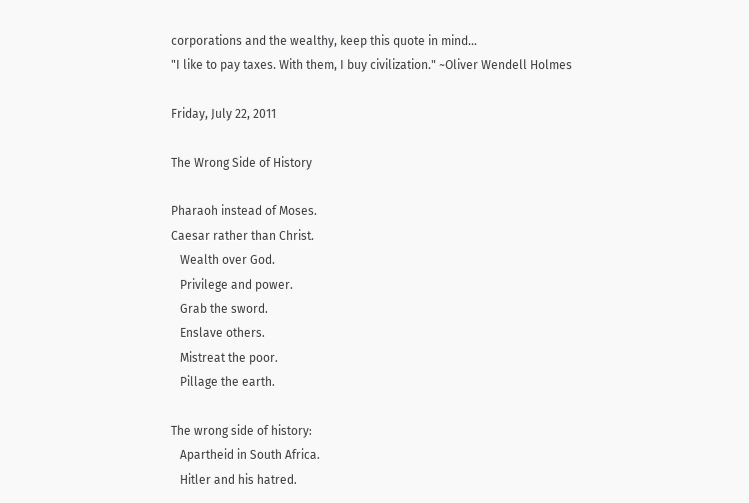corporations and the wealthy, keep this quote in mind…
"I like to pay taxes. With them, I buy civilization." ~Oliver Wendell Holmes

Friday, July 22, 2011

The Wrong Side of History

Pharaoh instead of Moses.
Caesar rather than Christ.
   Wealth over God.
   Privilege and power.
   Grab the sword.
   Enslave others.
   Mistreat the poor.
   Pillage the earth.

The wrong side of history:
   Apartheid in South Africa.
   Hitler and his hatred.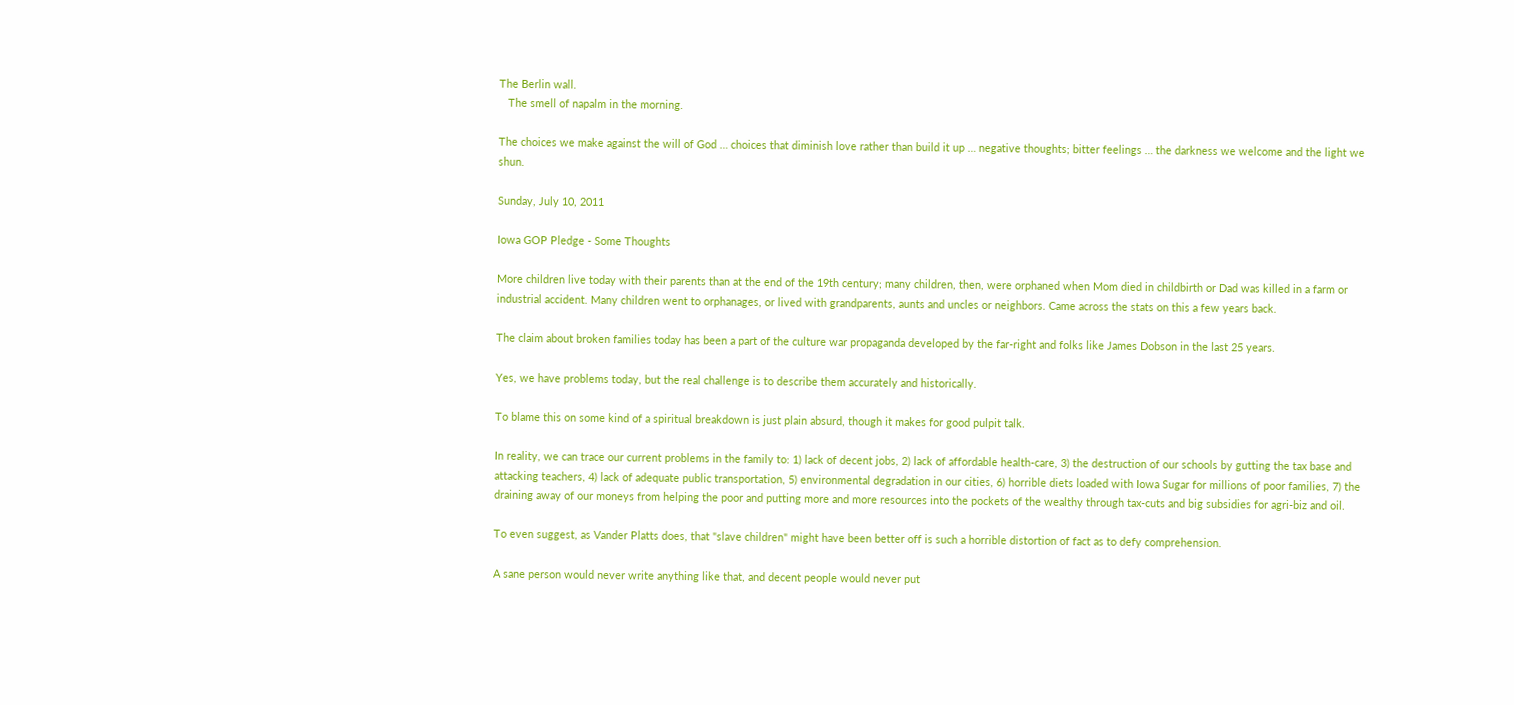The Berlin wall.
   The smell of napalm in the morning.

The choices we make against the will of God … choices that diminish love rather than build it up … negative thoughts; bitter feelings … the darkness we welcome and the light we shun.

Sunday, July 10, 2011

Iowa GOP Pledge - Some Thoughts

More children live today with their parents than at the end of the 19th century; many children, then, were orphaned when Mom died in childbirth or Dad was killed in a farm or industrial accident. Many children went to orphanages, or lived with grandparents, aunts and uncles or neighbors. Came across the stats on this a few years back.

The claim about broken families today has been a part of the culture war propaganda developed by the far-right and folks like James Dobson in the last 25 years.

Yes, we have problems today, but the real challenge is to describe them accurately and historically.

To blame this on some kind of a spiritual breakdown is just plain absurd, though it makes for good pulpit talk.

In reality, we can trace our current problems in the family to: 1) lack of decent jobs, 2) lack of affordable health-care, 3) the destruction of our schools by gutting the tax base and attacking teachers, 4) lack of adequate public transportation, 5) environmental degradation in our cities, 6) horrible diets loaded with Iowa Sugar for millions of poor families, 7) the draining away of our moneys from helping the poor and putting more and more resources into the pockets of the wealthy through tax-cuts and big subsidies for agri-biz and oil.

To even suggest, as Vander Platts does, that "slave children" might have been better off is such a horrible distortion of fact as to defy comprehension.

A sane person would never write anything like that, and decent people would never put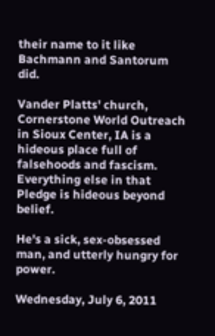their name to it like Bachmann and Santorum did.

Vander Platts' church, Cornerstone World Outreach in Sioux Center, IA is a hideous place full of falsehoods and fascism. Everything else in that Pledge is hideous beyond belief.

He's a sick, sex-obsessed man, and utterly hungry for power.

Wednesday, July 6, 2011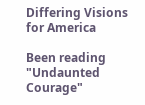Differing Visions for America

Been reading "Undaunted Courage"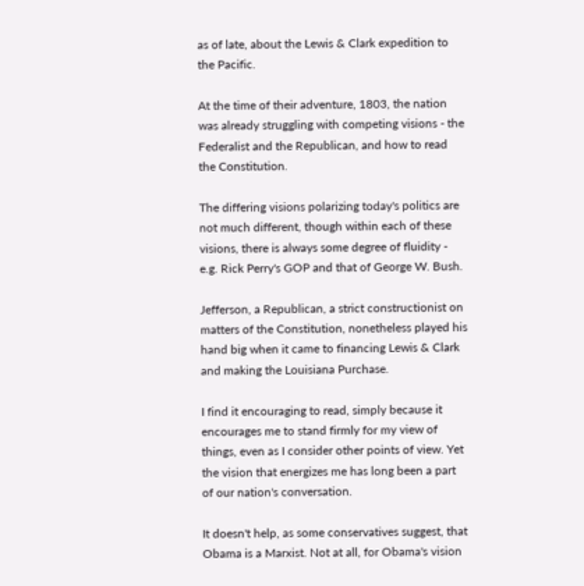as of late, about the Lewis & Clark expedition to the Pacific.

At the time of their adventure, 1803, the nation was already struggling with competing visions - the Federalist and the Republican, and how to read the Constitution.

The differing visions polarizing today's politics are not much different, though within each of these visions, there is always some degree of fluidity - e.g. Rick Perry's GOP and that of George W. Bush.

Jefferson, a Republican, a strict constructionist on matters of the Constitution, nonetheless played his hand big when it came to financing Lewis & Clark and making the Louisiana Purchase.

I find it encouraging to read, simply because it encourages me to stand firmly for my view of things, even as I consider other points of view. Yet the vision that energizes me has long been a part of our nation's conversation.

It doesn't help, as some conservatives suggest, that Obama is a Marxist. Not at all, for Obama's vision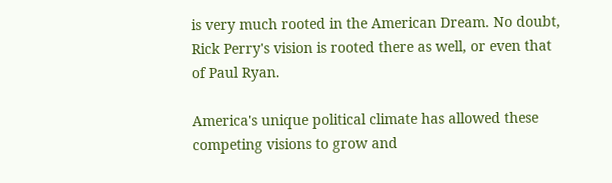is very much rooted in the American Dream. No doubt, Rick Perry's vision is rooted there as well, or even that of Paul Ryan.

America's unique political climate has allowed these competing visions to grow and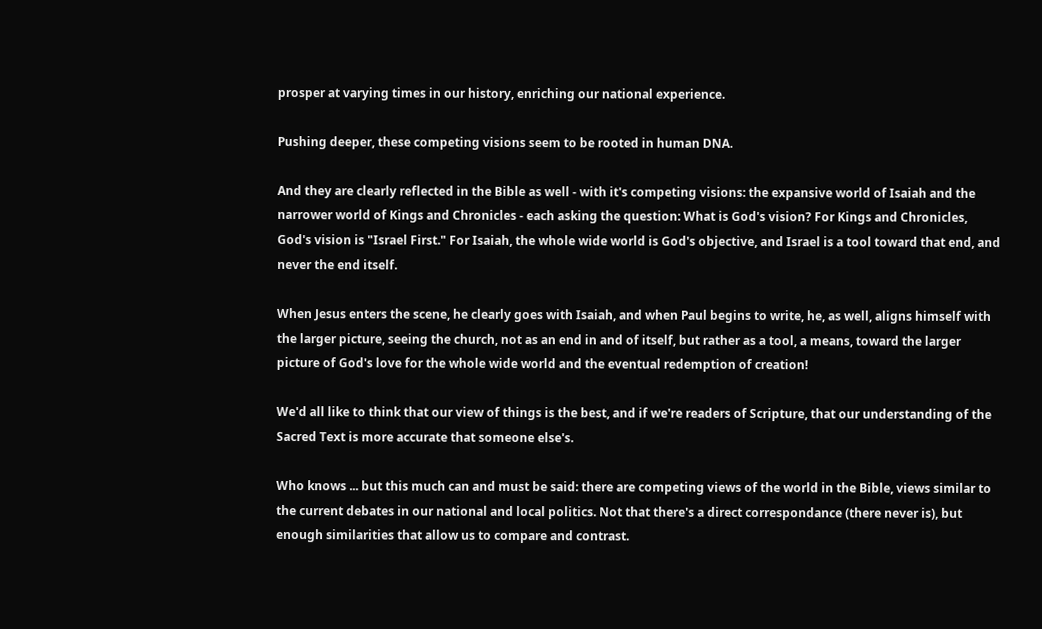prosper at varying times in our history, enriching our national experience.

Pushing deeper, these competing visions seem to be rooted in human DNA.

And they are clearly reflected in the Bible as well - with it's competing visions: the expansive world of Isaiah and the narrower world of Kings and Chronicles - each asking the question: What is God's vision? For Kings and Chronicles, God's vision is "Israel First." For Isaiah, the whole wide world is God's objective, and Israel is a tool toward that end, and never the end itself.

When Jesus enters the scene, he clearly goes with Isaiah, and when Paul begins to write, he, as well, aligns himself with the larger picture, seeing the church, not as an end in and of itself, but rather as a tool, a means, toward the larger picture of God's love for the whole wide world and the eventual redemption of creation!

We'd all like to think that our view of things is the best, and if we're readers of Scripture, that our understanding of the Sacred Text is more accurate that someone else's.

Who knows ... but this much can and must be said: there are competing views of the world in the Bible, views similar to the current debates in our national and local politics. Not that there's a direct correspondance (there never is), but enough similarities that allow us to compare and contrast.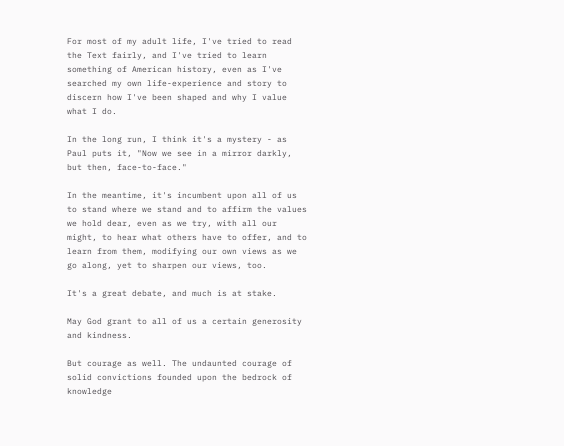For most of my adult life, I've tried to read the Text fairly, and I've tried to learn something of American history, even as I've searched my own life-experience and story to discern how I've been shaped and why I value what I do.

In the long run, I think it's a mystery - as Paul puts it, "Now we see in a mirror darkly, but then, face-to-face."

In the meantime, it's incumbent upon all of us to stand where we stand and to affirm the values we hold dear, even as we try, with all our might, to hear what others have to offer, and to learn from them, modifying our own views as we go along, yet to sharpen our views, too.

It's a great debate, and much is at stake.

May God grant to all of us a certain generosity and kindness.

But courage as well. The undaunted courage of solid convictions founded upon the bedrock of knowledge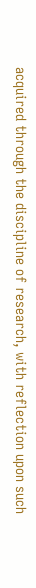acquired through the discipline of research, with reflection upon such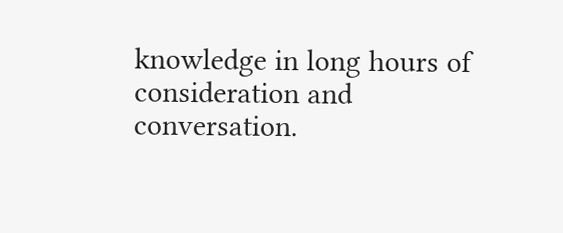knowledge in long hours of consideration and conversation.